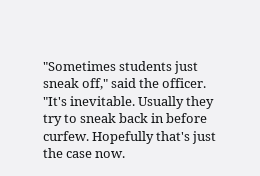"Sometimes students just sneak off," said the officer. "It's inevitable. Usually they try to sneak back in before curfew. Hopefully that's just the case now.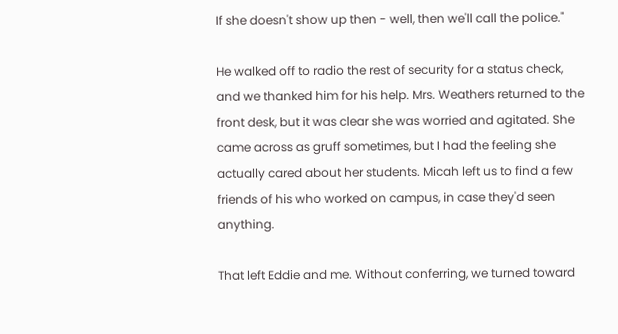If she doesn't show up then - well, then we'll call the police."

He walked off to radio the rest of security for a status check, and we thanked him for his help. Mrs. Weathers returned to the front desk, but it was clear she was worried and agitated. She came across as gruff sometimes, but I had the feeling she actually cared about her students. Micah left us to find a few friends of his who worked on campus, in case they'd seen anything.

That left Eddie and me. Without conferring, we turned toward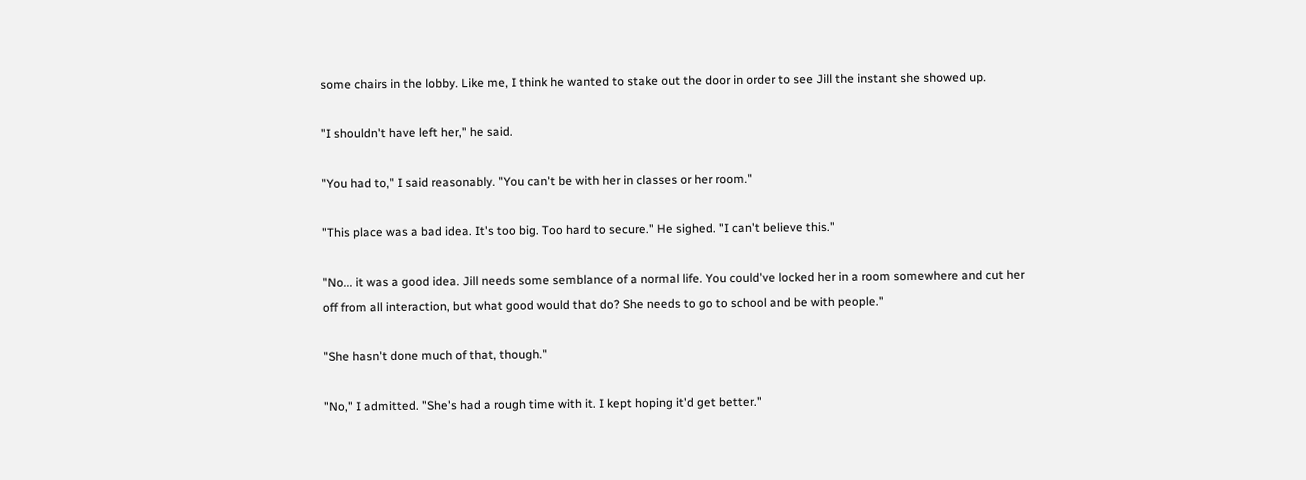some chairs in the lobby. Like me, I think he wanted to stake out the door in order to see Jill the instant she showed up.

"I shouldn't have left her," he said.

"You had to," I said reasonably. "You can't be with her in classes or her room."

"This place was a bad idea. It's too big. Too hard to secure." He sighed. "I can't believe this."

"No... it was a good idea. Jill needs some semblance of a normal life. You could've locked her in a room somewhere and cut her off from all interaction, but what good would that do? She needs to go to school and be with people."

"She hasn't done much of that, though."

"No," I admitted. "She's had a rough time with it. I kept hoping it'd get better."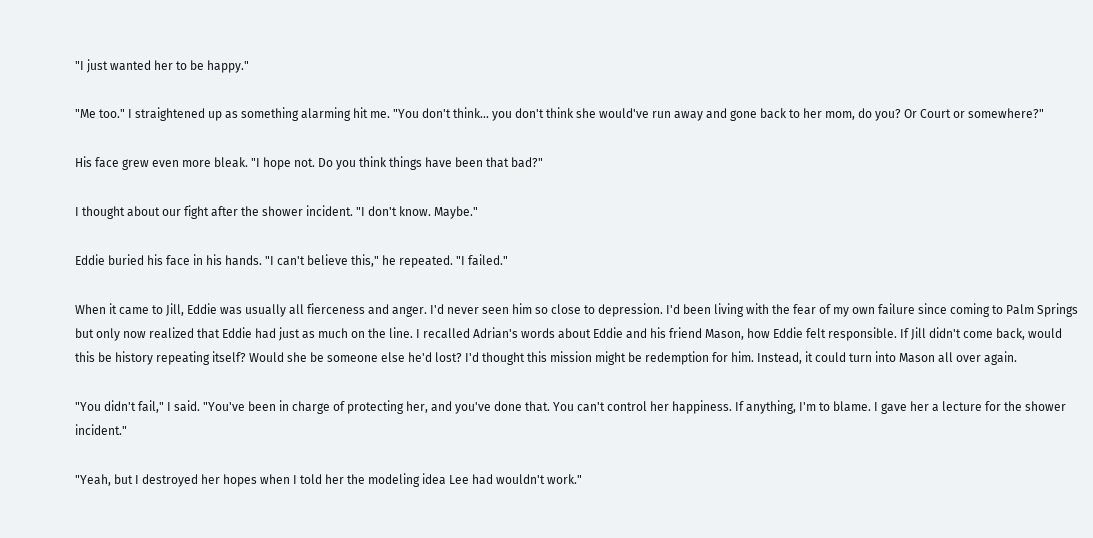"I just wanted her to be happy."

"Me too." I straightened up as something alarming hit me. "You don't think... you don't think she would've run away and gone back to her mom, do you? Or Court or somewhere?"

His face grew even more bleak. "I hope not. Do you think things have been that bad?"

I thought about our fight after the shower incident. "I don't know. Maybe."

Eddie buried his face in his hands. "I can't believe this," he repeated. "I failed."

When it came to Jill, Eddie was usually all fierceness and anger. I'd never seen him so close to depression. I'd been living with the fear of my own failure since coming to Palm Springs but only now realized that Eddie had just as much on the line. I recalled Adrian's words about Eddie and his friend Mason, how Eddie felt responsible. If Jill didn't come back, would this be history repeating itself? Would she be someone else he'd lost? I'd thought this mission might be redemption for him. Instead, it could turn into Mason all over again.

"You didn't fail," I said. "You've been in charge of protecting her, and you've done that. You can't control her happiness. If anything, I'm to blame. I gave her a lecture for the shower incident."

"Yeah, but I destroyed her hopes when I told her the modeling idea Lee had wouldn't work."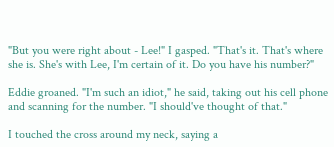"But you were right about - Lee!" I gasped. "That's it. That's where she is. She's with Lee, I'm certain of it. Do you have his number?"

Eddie groaned. "I'm such an idiot," he said, taking out his cell phone and scanning for the number. "I should've thought of that."

I touched the cross around my neck, saying a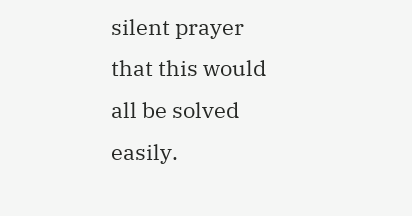silent prayer that this would all be solved easily.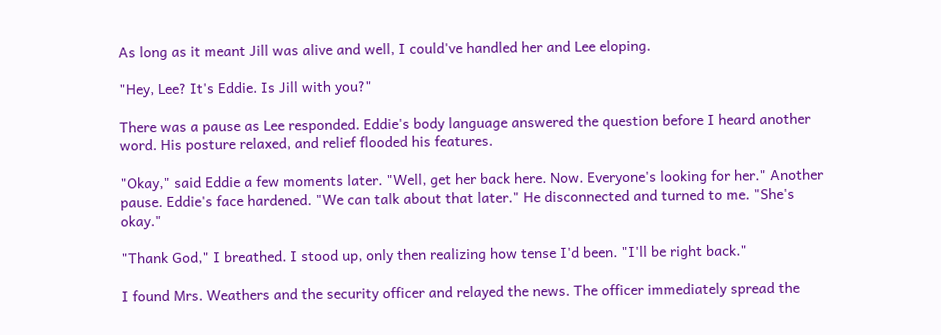As long as it meant Jill was alive and well, I could've handled her and Lee eloping.

"Hey, Lee? It's Eddie. Is Jill with you?"

There was a pause as Lee responded. Eddie's body language answered the question before I heard another word. His posture relaxed, and relief flooded his features.

"Okay," said Eddie a few moments later. "Well, get her back here. Now. Everyone's looking for her." Another pause. Eddie's face hardened. "We can talk about that later." He disconnected and turned to me. "She's okay."

"Thank God," I breathed. I stood up, only then realizing how tense I'd been. "I'll be right back."

I found Mrs. Weathers and the security officer and relayed the news. The officer immediately spread the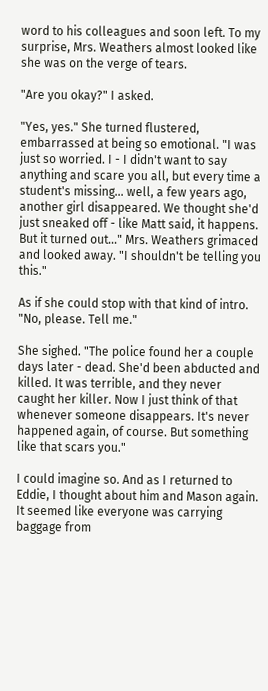word to his colleagues and soon left. To my surprise, Mrs. Weathers almost looked like she was on the verge of tears.

"Are you okay?" I asked.

"Yes, yes." She turned flustered, embarrassed at being so emotional. "I was just so worried. I - I didn't want to say anything and scare you all, but every time a student's missing... well, a few years ago, another girl disappeared. We thought she'd just sneaked off - like Matt said, it happens. But it turned out..." Mrs. Weathers grimaced and looked away. "I shouldn't be telling you this."

As if she could stop with that kind of intro. "No, please. Tell me."

She sighed. "The police found her a couple days later - dead. She'd been abducted and killed. It was terrible, and they never caught her killer. Now I just think of that whenever someone disappears. It's never happened again, of course. But something like that scars you."

I could imagine so. And as I returned to Eddie, I thought about him and Mason again. It seemed like everyone was carrying baggage from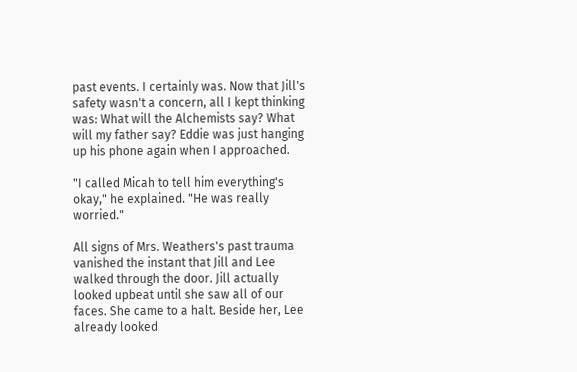past events. I certainly was. Now that Jill's safety wasn't a concern, all I kept thinking was: What will the Alchemists say? What will my father say? Eddie was just hanging up his phone again when I approached.

"I called Micah to tell him everything's okay," he explained. "He was really worried."

All signs of Mrs. Weathers's past trauma vanished the instant that Jill and Lee walked through the door. Jill actually looked upbeat until she saw all of our faces. She came to a halt. Beside her, Lee already looked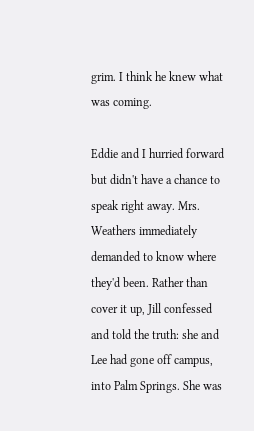grim. I think he knew what was coming.

Eddie and I hurried forward but didn't have a chance to speak right away. Mrs. Weathers immediately demanded to know where they'd been. Rather than cover it up, Jill confessed and told the truth: she and Lee had gone off campus, into Palm Springs. She was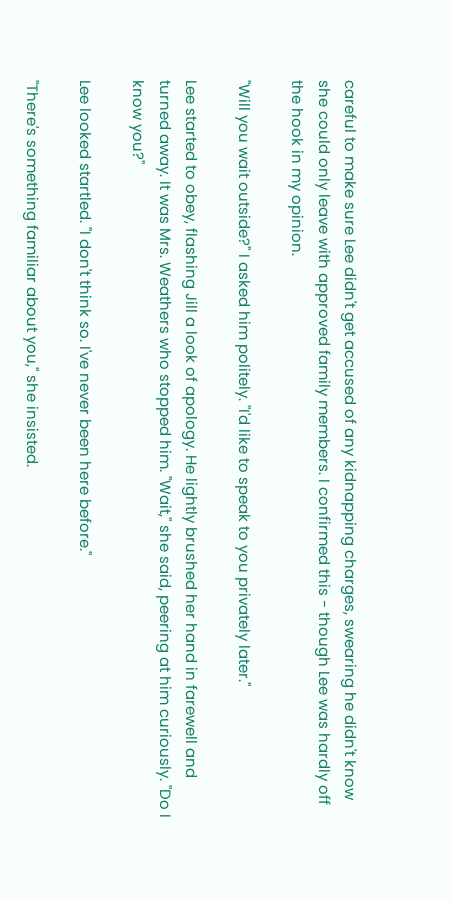careful to make sure Lee didn't get accused of any kidnapping charges, swearing he didn't know she could only leave with approved family members. I confirmed this - though Lee was hardly off the hook in my opinion.

"Will you wait outside?" I asked him politely. "I'd like to speak to you privately later."

Lee started to obey, flashing Jill a look of apology. He lightly brushed her hand in farewell and turned away. It was Mrs. Weathers who stopped him. "Wait," she said, peering at him curiously. "Do I know you?"

Lee looked startled. "I don't think so. I've never been here before."

"There's something familiar about you," she insisted.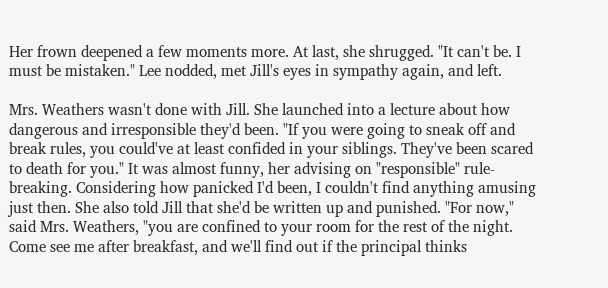Her frown deepened a few moments more. At last, she shrugged. "It can't be. I must be mistaken." Lee nodded, met Jill's eyes in sympathy again, and left.

Mrs. Weathers wasn't done with Jill. She launched into a lecture about how dangerous and irresponsible they'd been. "If you were going to sneak off and break rules, you could've at least confided in your siblings. They've been scared to death for you." It was almost funny, her advising on "responsible" rule-breaking. Considering how panicked I'd been, I couldn't find anything amusing just then. She also told Jill that she'd be written up and punished. "For now," said Mrs. Weathers, "you are confined to your room for the rest of the night. Come see me after breakfast, and we'll find out if the principal thinks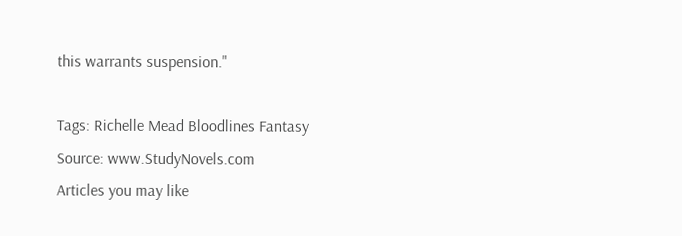this warrants suspension."

Tags: Richelle Mead Bloodlines Fantasy
Source: www.StudyNovels.com
Articles you may like